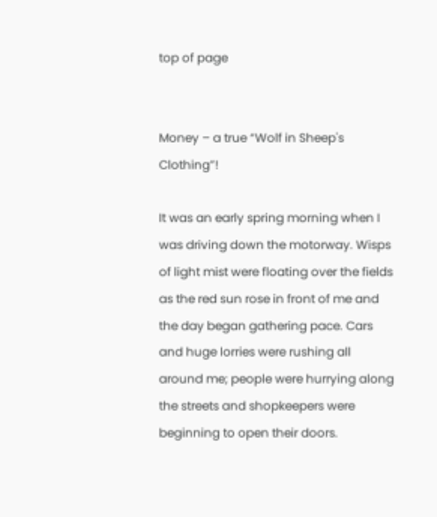top of page


Money – a true “Wolf in Sheep's Clothing”!

It was an early spring morning when I was driving down the motorway. Wisps of light mist were floating over the fields as the red sun rose in front of me and the day began gathering pace. Cars and huge lorries were rushing all around me; people were hurrying along the streets and shopkeepers were beginning to open their doors.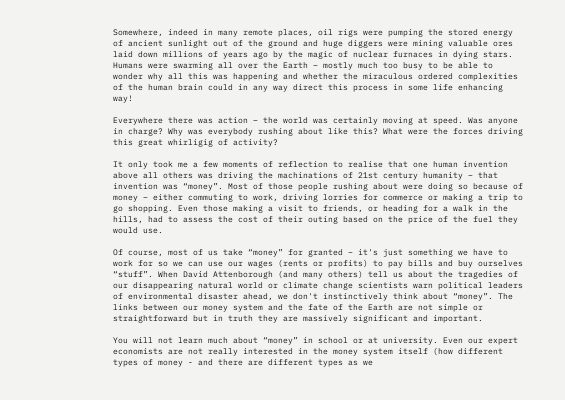Somewhere, indeed in many remote places, oil rigs were pumping the stored energy of ancient sunlight out of the ground and huge diggers were mining valuable ores laid down millions of years ago by the magic of nuclear furnaces in dying stars. Humans were swarming all over the Earth – mostly much too busy to be able to wonder why all this was happening and whether the miraculous ordered complexities of the human brain could in any way direct this process in some life enhancing way!

Everywhere there was action – the world was certainly moving at speed. Was anyone in charge? Why was everybody rushing about like this? What were the forces driving this great whirligig of activity?

It only took me a few moments of reflection to realise that one human invention above all others was driving the machinations of 21st century humanity – that invention was “money”. Most of those people rushing about were doing so because of money – either commuting to work, driving lorries for commerce or making a trip to go shopping. Even those making a visit to friends, or heading for a walk in the hills, had to assess the cost of their outing based on the price of the fuel they would use.

Of course, most of us take “money” for granted – it's just something we have to work for so we can use our wages (rents or profits) to pay bills and buy ourselves “stuff”. When David Attenborough (and many others) tell us about the tragedies of our disappearing natural world or climate change scientists warn political leaders of environmental disaster ahead, we don't instinctively think about “money”. The links between our money system and the fate of the Earth are not simple or straightforward but in truth they are massively significant and important.

You will not learn much about “money” in school or at university. Even our expert economists are not really interested in the money system itself (how different types of money - and there are different types as we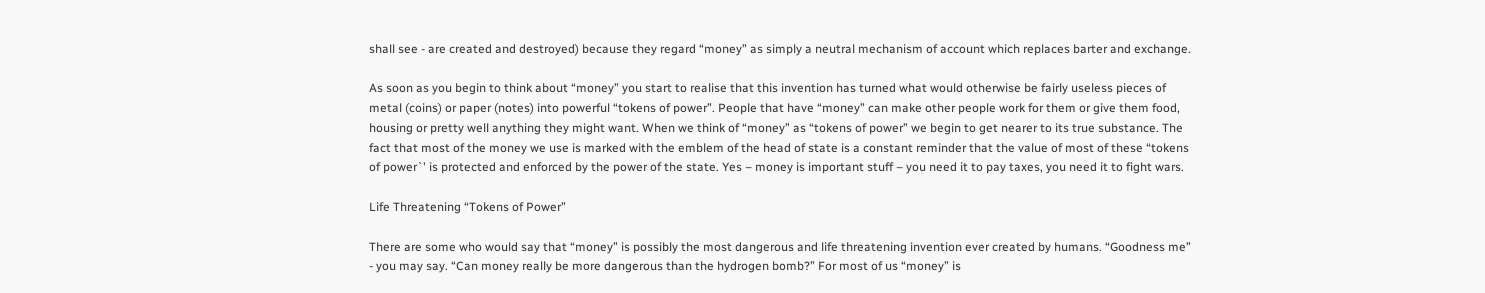shall see - are created and destroyed) because they regard “money” as simply a neutral mechanism of account which replaces barter and exchange.

As soon as you begin to think about “money” you start to realise that this invention has turned what would otherwise be fairly useless pieces of metal (coins) or paper (notes) into powerful “tokens of power”. People that have “money” can make other people work for them or give them food, housing or pretty well anything they might want. When we think of “money” as “tokens of power” we begin to get nearer to its true substance. The fact that most of the money we use is marked with the emblem of the head of state is a constant reminder that the value of most of these “tokens of power`' is protected and enforced by the power of the state. Yes – money is important stuff – you need it to pay taxes, you need it to fight wars.

Life Threatening “Tokens of Power”

There are some who would say that “money” is possibly the most dangerous and life threatening invention ever created by humans. “Goodness me” - you may say. “Can money really be more dangerous than the hydrogen bomb?” For most of us “money” is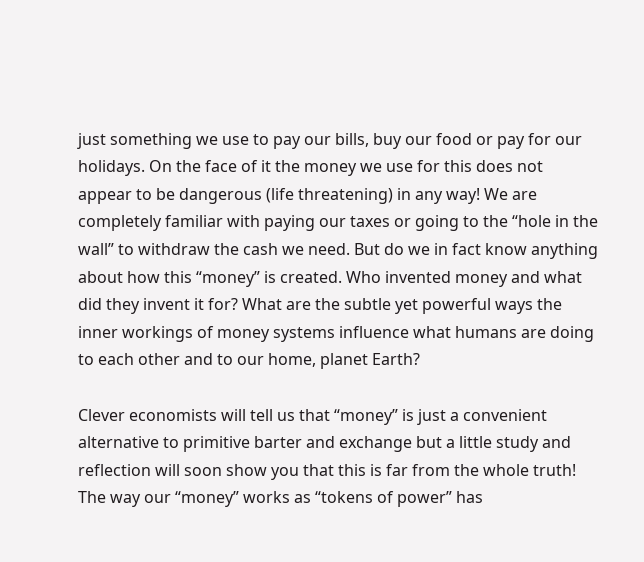just something we use to pay our bills, buy our food or pay for our holidays. On the face of it the money we use for this does not appear to be dangerous (life threatening) in any way! We are completely familiar with paying our taxes or going to the “hole in the wall” to withdraw the cash we need. But do we in fact know anything about how this “money” is created. Who invented money and what did they invent it for? What are the subtle yet powerful ways the inner workings of money systems influence what humans are doing to each other and to our home, planet Earth?

Clever economists will tell us that “money” is just a convenient alternative to primitive barter and exchange but a little study and reflection will soon show you that this is far from the whole truth! The way our “money” works as “tokens of power” has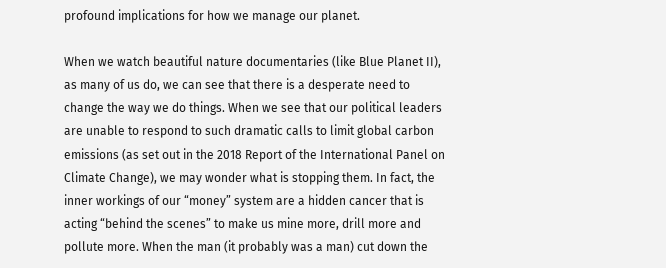profound implications for how we manage our planet.

When we watch beautiful nature documentaries (like Blue Planet II), as many of us do, we can see that there is a desperate need to change the way we do things. When we see that our political leaders are unable to respond to such dramatic calls to limit global carbon emissions (as set out in the 2018 Report of the International Panel on Climate Change), we may wonder what is stopping them. In fact, the inner workings of our “money” system are a hidden cancer that is acting “behind the scenes” to make us mine more, drill more and pollute more. When the man (it probably was a man) cut down the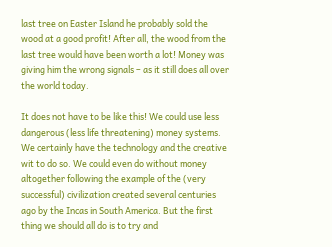last tree on Easter Island he probably sold the wood at a good profit! After all, the wood from the last tree would have been worth a lot! Money was giving him the wrong signals – as it still does all over the world today.

It does not have to be like this! We could use less dangerous (less life threatening) money systems. We certainly have the technology and the creative wit to do so. We could even do without money altogether following the example of the (very successful) civilization created several centuries ago by the Incas in South America. But the first thing we should all do is to try and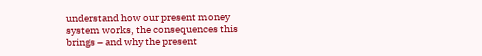understand how our present money system works, the consequences this brings – and why the present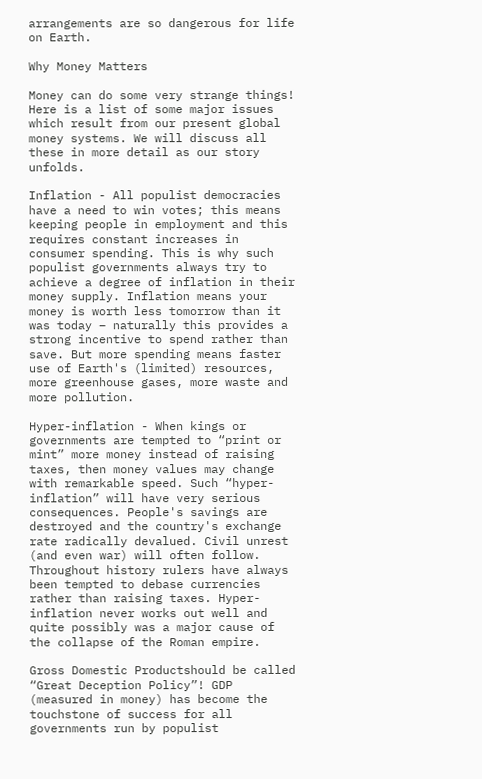arrangements are so dangerous for life on Earth.

Why Money Matters

Money can do some very strange things! Here is a list of some major issues which result from our present global money systems. We will discuss all these in more detail as our story unfolds.

Inflation - All populist democracies have a need to win votes; this means keeping people in employment and this requires constant increases in consumer spending. This is why such populist governments always try to achieve a degree of inflation in their money supply. Inflation means your money is worth less tomorrow than it was today – naturally this provides a strong incentive to spend rather than save. But more spending means faster use of Earth's (limited) resources, more greenhouse gases, more waste and more pollution.

Hyper-inflation - When kings or governments are tempted to “print or mint” more money instead of raising taxes, then money values may change with remarkable speed. Such “hyper-inflation” will have very serious consequences. People's savings are destroyed and the country's exchange rate radically devalued. Civil unrest (and even war) will often follow. Throughout history rulers have always been tempted to debase currencies rather than raising taxes. Hyper-inflation never works out well and quite possibly was a major cause of the collapse of the Roman empire.

Gross Domestic Productshould be called “Great Deception Policy”! GDP (measured in money) has become the touchstone of success for all governments run by populist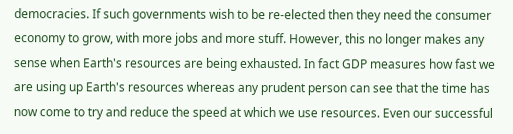democracies. If such governments wish to be re-elected then they need the consumer economy to grow, with more jobs and more stuff. However, this no longer makes any sense when Earth's resources are being exhausted. In fact GDP measures how fast we are using up Earth's resources whereas any prudent person can see that the time has now come to try and reduce the speed at which we use resources. Even our successful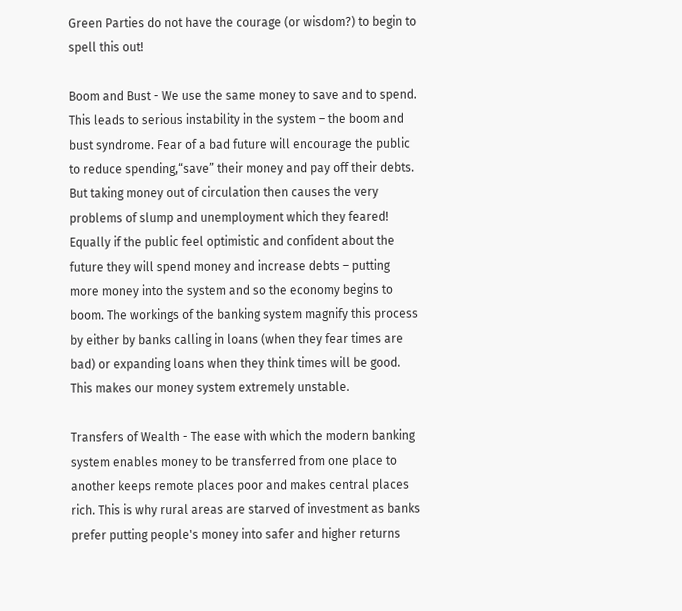Green Parties do not have the courage (or wisdom?) to begin to spell this out!

Boom and Bust - We use the same money to save and to spend. This leads to serious instability in the system – the boom and bust syndrome. Fear of a bad future will encourage the public to reduce spending,“save” their money and pay off their debts. But taking money out of circulation then causes the very problems of slump and unemployment which they feared! Equally if the public feel optimistic and confident about the future they will spend money and increase debts – putting more money into the system and so the economy begins to boom. The workings of the banking system magnify this process by either by banks calling in loans (when they fear times are bad) or expanding loans when they think times will be good. This makes our money system extremely unstable.

Transfers of Wealth - The ease with which the modern banking system enables money to be transferred from one place to another keeps remote places poor and makes central places rich. This is why rural areas are starved of investment as banks prefer putting people's money into safer and higher returns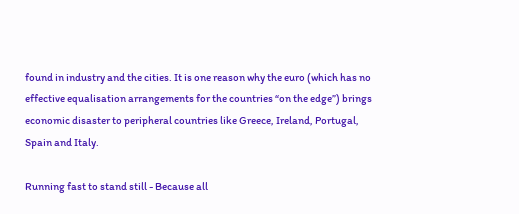found in industry and the cities. It is one reason why the euro (which has no effective equalisation arrangements for the countries “on the edge”) brings economic disaster to peripheral countries like Greece, Ireland, Portugal, Spain and Italy.

Running fast to stand still - Because all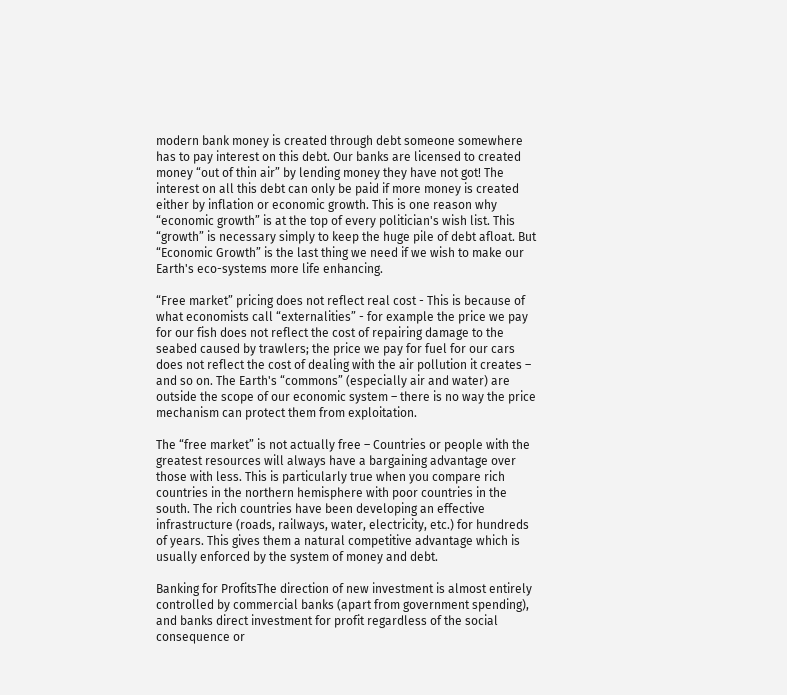modern bank money is created through debt someone somewhere has to pay interest on this debt. Our banks are licensed to created money “out of thin air” by lending money they have not got! The interest on all this debt can only be paid if more money is created either by inflation or economic growth. This is one reason why “economic growth” is at the top of every politician's wish list. This “growth” is necessary simply to keep the huge pile of debt afloat. But “Economic Growth” is the last thing we need if we wish to make our Earth's eco-systems more life enhancing.

“Free market” pricing does not reflect real cost - This is because of what economists call “externalities” - for example the price we pay for our fish does not reflect the cost of repairing damage to the seabed caused by trawlers; the price we pay for fuel for our cars does not reflect the cost of dealing with the air pollution it creates – and so on. The Earth's “commons” (especially air and water) are outside the scope of our economic system – there is no way the price mechanism can protect them from exploitation.

The “free market” is not actually free – Countries or people with the greatest resources will always have a bargaining advantage over those with less. This is particularly true when you compare rich countries in the northern hemisphere with poor countries in the south. The rich countries have been developing an effective infrastructure (roads, railways, water, electricity, etc.) for hundreds of years. This gives them a natural competitive advantage which is usually enforced by the system of money and debt.

Banking for ProfitsThe direction of new investment is almost entirely controlled by commercial banks (apart from government spending), and banks direct investment for profit regardless of the social consequence or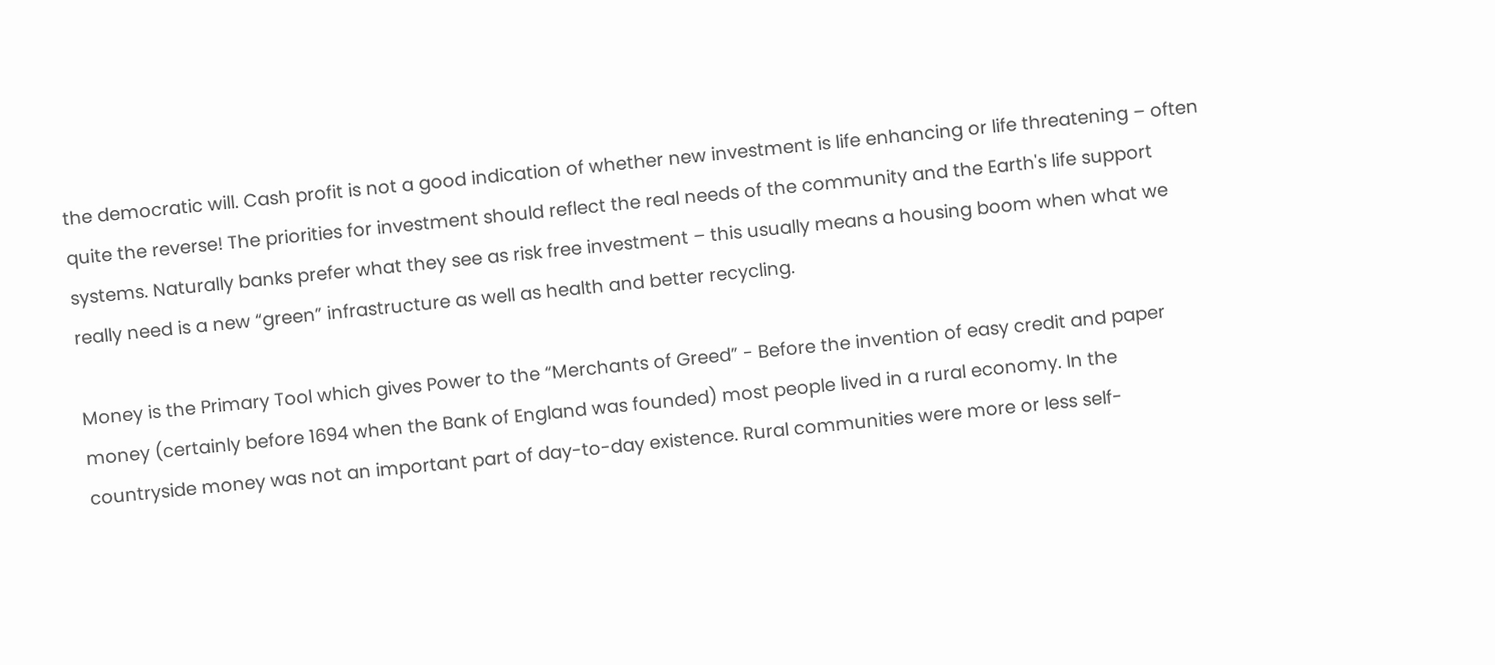the democratic will. Cash profit is not a good indication of whether new investment is life enhancing or life threatening – often quite the reverse! The priorities for investment should reflect the real needs of the community and the Earth's life support systems. Naturally banks prefer what they see as risk free investment – this usually means a housing boom when what we really need is a new “green” infrastructure as well as health and better recycling.

Money is the Primary Tool which gives Power to the “Merchants of Greed” - Before the invention of easy credit and paper money (certainly before 1694 when the Bank of England was founded) most people lived in a rural economy. In the countryside money was not an important part of day-to-day existence. Rural communities were more or less self-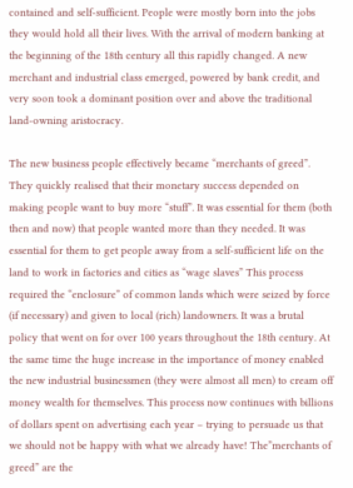contained and self-sufficient. People were mostly born into the jobs they would hold all their lives. With the arrival of modern banking at the beginning of the 18th century all this rapidly changed. A new merchant and industrial class emerged, powered by bank credit, and very soon took a dominant position over and above the traditional land-owning aristocracy.

The new business people effectively became “merchants of greed”. They quickly realised that their monetary success depended on making people want to buy more “stuff”. It was essential for them (both then and now) that people wanted more than they needed. It was essential for them to get people away from a self-sufficient life on the land to work in factories and cities as “wage slaves” This process required the “enclosure” of common lands which were seized by force (if necessary) and given to local (rich) landowners. It was a brutal policy that went on for over 100 years throughout the 18th century. At the same time the huge increase in the importance of money enabled the new industrial businessmen (they were almost all men) to cream off money wealth for themselves. This process now continues with billions of dollars spent on advertising each year – trying to persuade us that we should not be happy with what we already have! The”merchants of greed” are the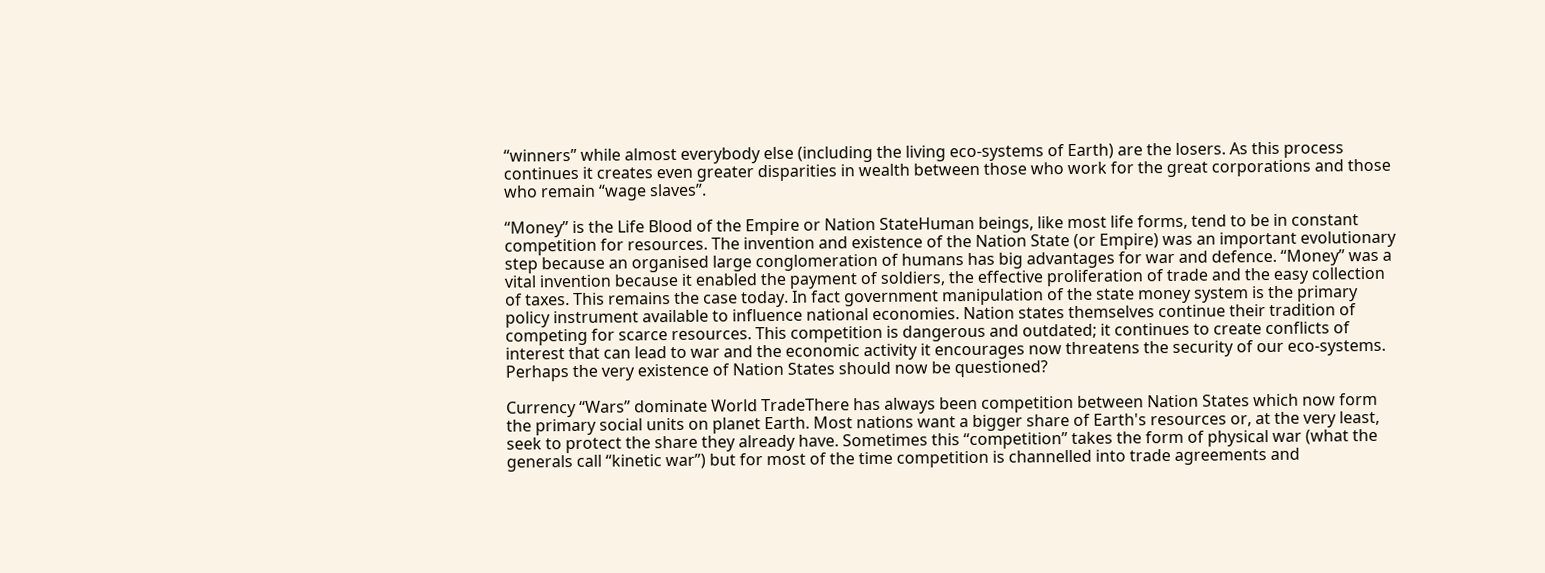“winners” while almost everybody else (including the living eco-systems of Earth) are the losers. As this process continues it creates even greater disparities in wealth between those who work for the great corporations and those who remain “wage slaves”.

“Money” is the Life Blood of the Empire or Nation StateHuman beings, like most life forms, tend to be in constant competition for resources. The invention and existence of the Nation State (or Empire) was an important evolutionary step because an organised large conglomeration of humans has big advantages for war and defence. “Money” was a vital invention because it enabled the payment of soldiers, the effective proliferation of trade and the easy collection of taxes. This remains the case today. In fact government manipulation of the state money system is the primary policy instrument available to influence national economies. Nation states themselves continue their tradition of competing for scarce resources. This competition is dangerous and outdated; it continues to create conflicts of interest that can lead to war and the economic activity it encourages now threatens the security of our eco-systems. Perhaps the very existence of Nation States should now be questioned?

Currency “Wars” dominate World TradeThere has always been competition between Nation States which now form the primary social units on planet Earth. Most nations want a bigger share of Earth's resources or, at the very least, seek to protect the share they already have. Sometimes this “competition” takes the form of physical war (what the generals call “kinetic war”) but for most of the time competition is channelled into trade agreements and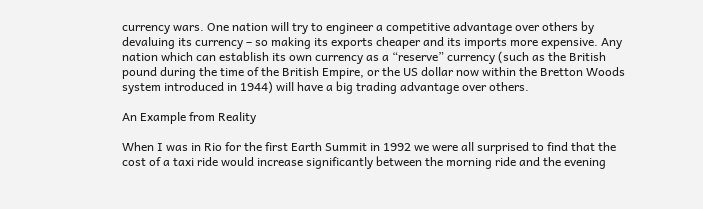currency wars. One nation will try to engineer a competitive advantage over others by devaluing its currency – so making its exports cheaper and its imports more expensive. Any nation which can establish its own currency as a “reserve” currency (such as the British pound during the time of the British Empire, or the US dollar now within the Bretton Woods system introduced in 1944) will have a big trading advantage over others.

An Example from Reality

When I was in Rio for the first Earth Summit in 1992 we were all surprised to find that the cost of a taxi ride would increase significantly between the morning ride and the evening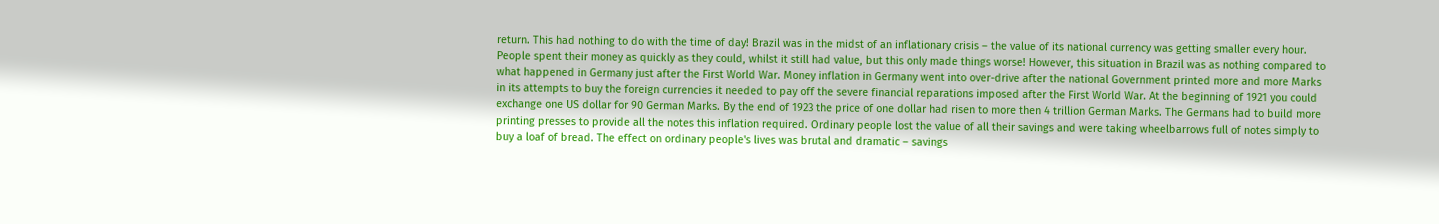return. This had nothing to do with the time of day! Brazil was in the midst of an inflationary crisis – the value of its national currency was getting smaller every hour. People spent their money as quickly as they could, whilst it still had value, but this only made things worse! However, this situation in Brazil was as nothing compared to what happened in Germany just after the First World War. Money inflation in Germany went into over-drive after the national Government printed more and more Marks in its attempts to buy the foreign currencies it needed to pay off the severe financial reparations imposed after the First World War. At the beginning of 1921 you could exchange one US dollar for 90 German Marks. By the end of 1923 the price of one dollar had risen to more then 4 trillion German Marks. The Germans had to build more printing presses to provide all the notes this inflation required. Ordinary people lost the value of all their savings and were taking wheelbarrows full of notes simply to buy a loaf of bread. The effect on ordinary people's lives was brutal and dramatic – savings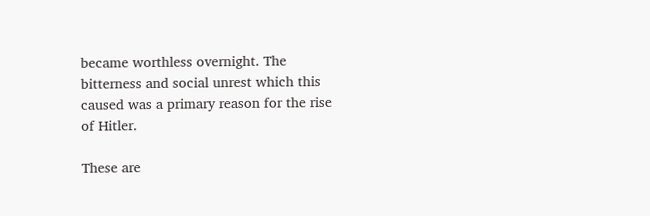became worthless overnight. The bitterness and social unrest which this caused was a primary reason for the rise of Hitler.

These are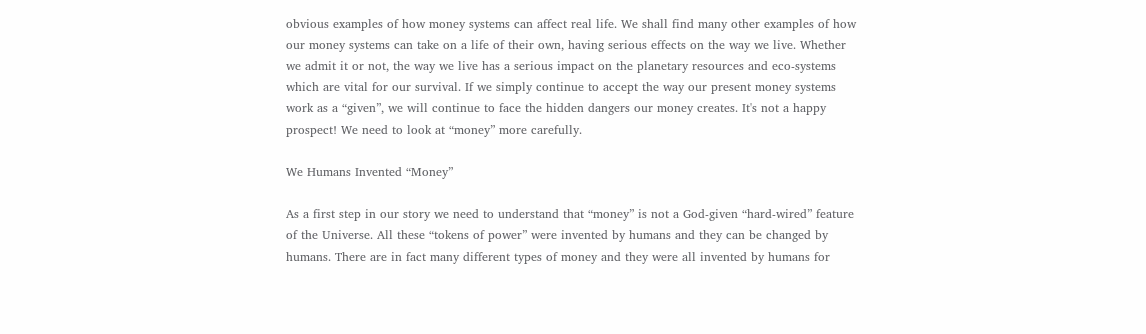obvious examples of how money systems can affect real life. We shall find many other examples of how our money systems can take on a life of their own, having serious effects on the way we live. Whether we admit it or not, the way we live has a serious impact on the planetary resources and eco-systems which are vital for our survival. If we simply continue to accept the way our present money systems work as a “given”, we will continue to face the hidden dangers our money creates. It's not a happy prospect! We need to look at “money” more carefully.

We Humans Invented “Money”

As a first step in our story we need to understand that “money” is not a God-given “hard-wired” feature of the Universe. All these “tokens of power” were invented by humans and they can be changed by humans. There are in fact many different types of money and they were all invented by humans for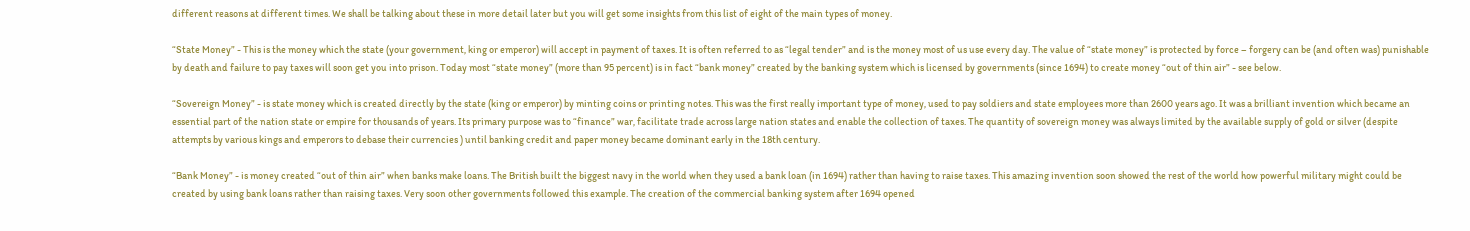different reasons at different times. We shall be talking about these in more detail later but you will get some insights from this list of eight of the main types of money.

“State Money” - This is the money which the state (your government, king or emperor) will accept in payment of taxes. It is often referred to as “legal tender” and is the money most of us use every day. The value of “state money” is protected by force – forgery can be (and often was) punishable by death and failure to pay taxes will soon get you into prison. Today most “state money” (more than 95 percent) is in fact “bank money” created by the banking system which is licensed by governments (since 1694) to create money “out of thin air” - see below.

“Sovereign Money” - is state money which is created directly by the state (king or emperor) by minting coins or printing notes. This was the first really important type of money, used to pay soldiers and state employees more than 2600 years ago. It was a brilliant invention which became an essential part of the nation state or empire for thousands of years. Its primary purpose was to “finance” war, facilitate trade across large nation states and enable the collection of taxes. The quantity of sovereign money was always limited by the available supply of gold or silver (despite attempts by various kings and emperors to debase their currencies ) until banking credit and paper money became dominant early in the 18th century.

“Bank Money” - is money created “out of thin air” when banks make loans. The British built the biggest navy in the world when they used a bank loan (in 1694) rather than having to raise taxes. This amazing invention soon showed the rest of the world how powerful military might could be created by using bank loans rather than raising taxes. Very soon other governments followed this example. The creation of the commercial banking system after 1694 opened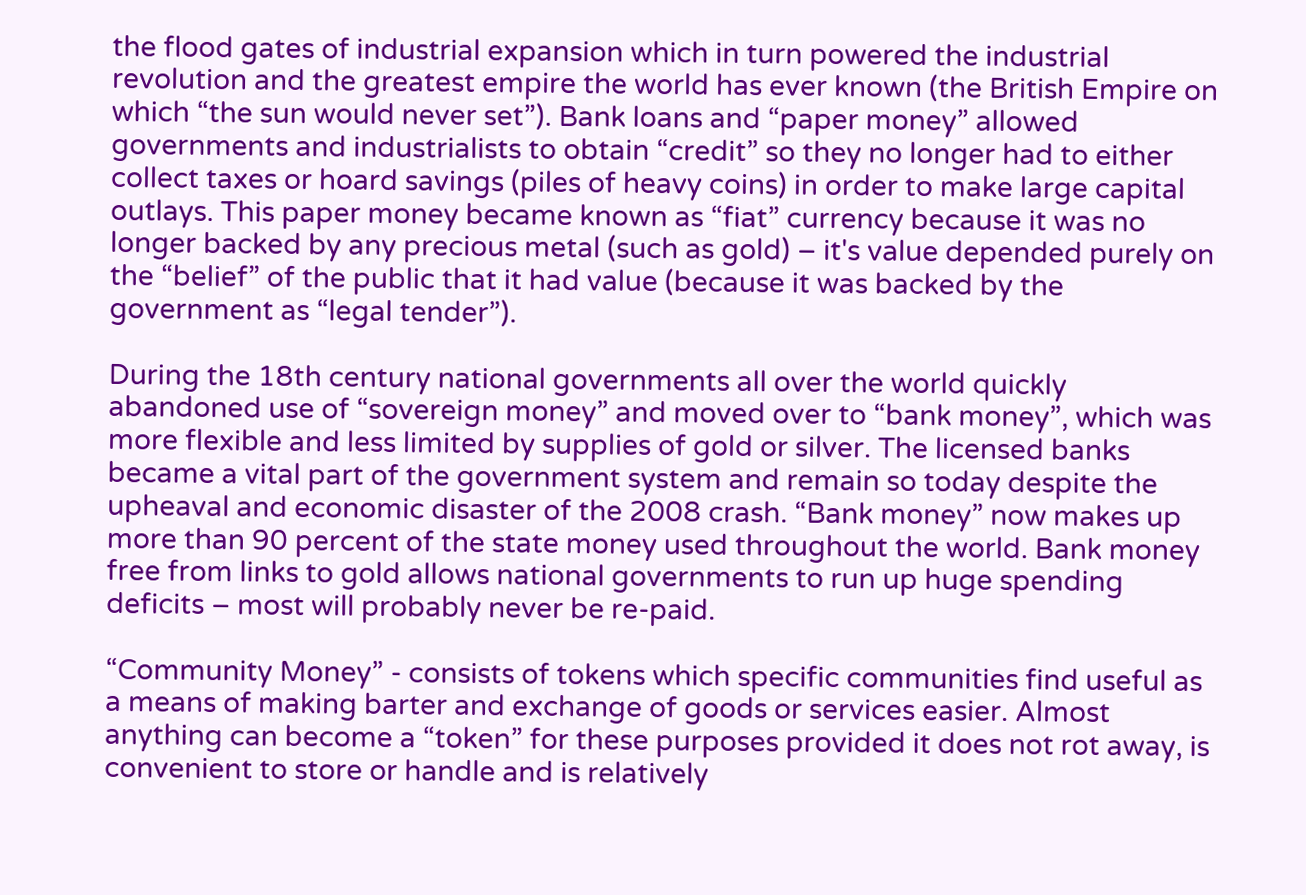the flood gates of industrial expansion which in turn powered the industrial revolution and the greatest empire the world has ever known (the British Empire on which “the sun would never set”). Bank loans and “paper money” allowed governments and industrialists to obtain “credit” so they no longer had to either collect taxes or hoard savings (piles of heavy coins) in order to make large capital outlays. This paper money became known as “fiat” currency because it was no longer backed by any precious metal (such as gold) – it's value depended purely on the “belief” of the public that it had value (because it was backed by the government as “legal tender”).

During the 18th century national governments all over the world quickly abandoned use of “sovereign money” and moved over to “bank money”, which was more flexible and less limited by supplies of gold or silver. The licensed banks became a vital part of the government system and remain so today despite the upheaval and economic disaster of the 2008 crash. “Bank money” now makes up more than 90 percent of the state money used throughout the world. Bank money free from links to gold allows national governments to run up huge spending deficits – most will probably never be re-paid.

“Community Money” - consists of tokens which specific communities find useful as a means of making barter and exchange of goods or services easier. Almost anything can become a “token” for these purposes provided it does not rot away, is convenient to store or handle and is relatively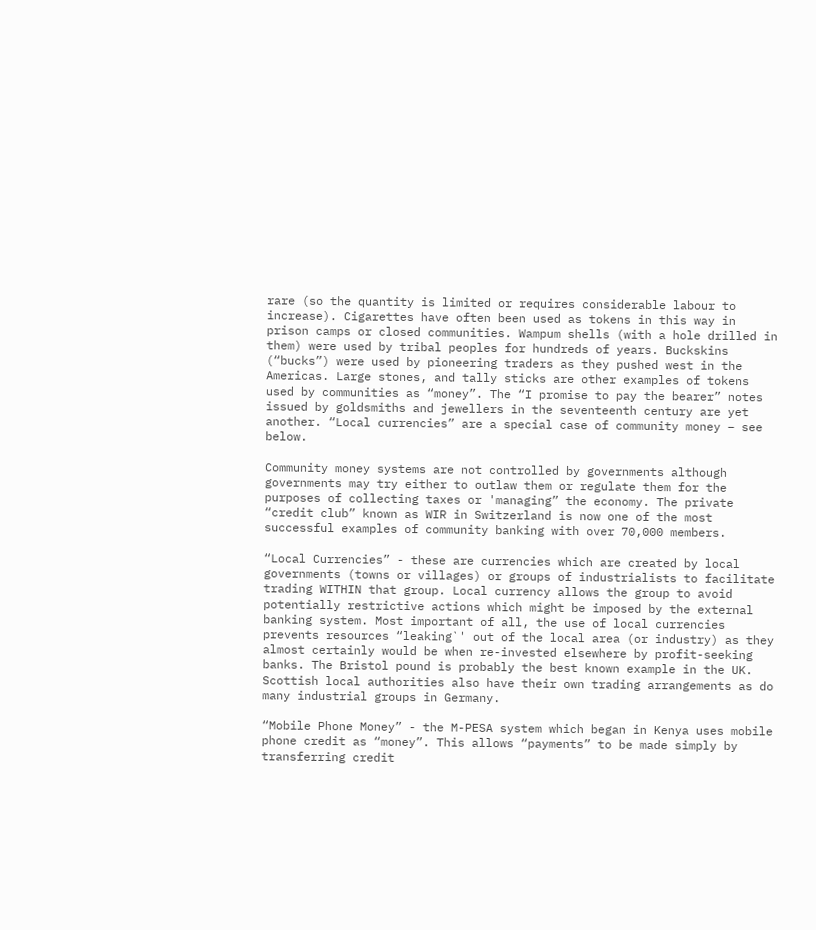rare (so the quantity is limited or requires considerable labour to increase). Cigarettes have often been used as tokens in this way in prison camps or closed communities. Wampum shells (with a hole drilled in them) were used by tribal peoples for hundreds of years. Buckskins (“bucks”) were used by pioneering traders as they pushed west in the Americas. Large stones, and tally sticks are other examples of tokens used by communities as “money”. The “I promise to pay the bearer” notes issued by goldsmiths and jewellers in the seventeenth century are yet another. “Local currencies” are a special case of community money – see below.

Community money systems are not controlled by governments although governments may try either to outlaw them or regulate them for the purposes of collecting taxes or 'managing” the economy. The private “credit club” known as WIR in Switzerland is now one of the most successful examples of community banking with over 70,000 members.

“Local Currencies” - these are currencies which are created by local governments (towns or villages) or groups of industrialists to facilitate trading WITHIN that group. Local currency allows the group to avoid potentially restrictive actions which might be imposed by the external banking system. Most important of all, the use of local currencies prevents resources “leaking`' out of the local area (or industry) as they almost certainly would be when re-invested elsewhere by profit-seeking banks. The Bristol pound is probably the best known example in the UK. Scottish local authorities also have their own trading arrangements as do many industrial groups in Germany.

“Mobile Phone Money” - the M-PESA system which began in Kenya uses mobile phone credit as “money”. This allows “payments” to be made simply by transferring credit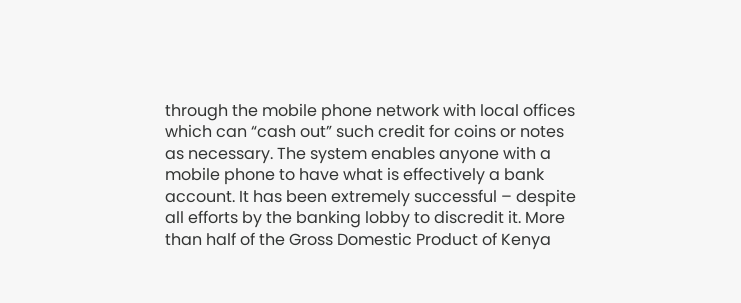through the mobile phone network with local offices which can “cash out” such credit for coins or notes as necessary. The system enables anyone with a mobile phone to have what is effectively a bank account. It has been extremely successful – despite all efforts by the banking lobby to discredit it. More than half of the Gross Domestic Product of Kenya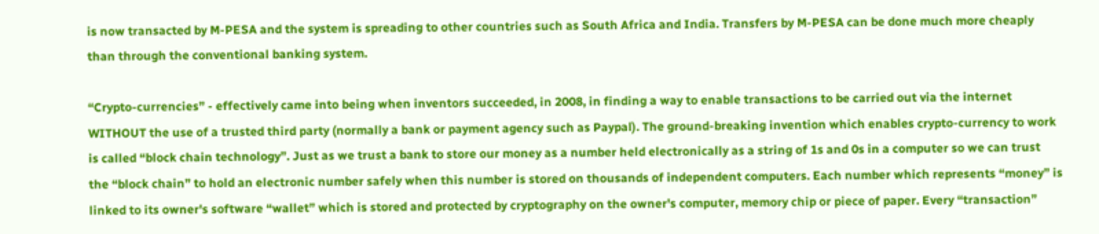is now transacted by M-PESA and the system is spreading to other countries such as South Africa and India. Transfers by M-PESA can be done much more cheaply than through the conventional banking system.

“Crypto-currencies” - effectively came into being when inventors succeeded, in 2008, in finding a way to enable transactions to be carried out via the internet WITHOUT the use of a trusted third party (normally a bank or payment agency such as Paypal). The ground-breaking invention which enables crypto-currency to work is called “block chain technology”. Just as we trust a bank to store our money as a number held electronically as a string of 1s and 0s in a computer so we can trust the “block chain” to hold an electronic number safely when this number is stored on thousands of independent computers. Each number which represents “money” is linked to its owner's software “wallet” which is stored and protected by cryptography on the owner's computer, memory chip or piece of paper. Every “transaction”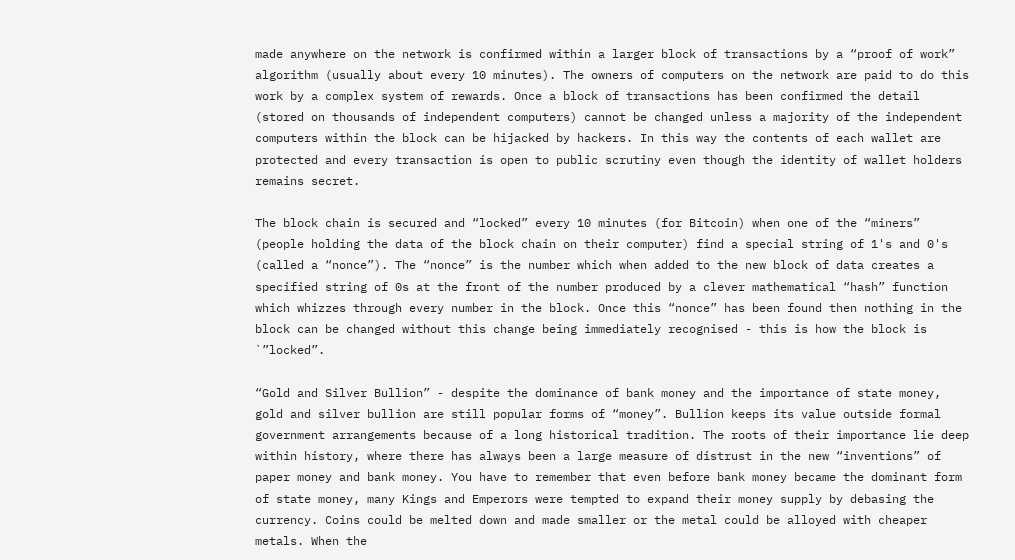made anywhere on the network is confirmed within a larger block of transactions by a “proof of work” algorithm (usually about every 10 minutes). The owners of computers on the network are paid to do this work by a complex system of rewards. Once a block of transactions has been confirmed the detail (stored on thousands of independent computers) cannot be changed unless a majority of the independent computers within the block can be hijacked by hackers. In this way the contents of each wallet are protected and every transaction is open to public scrutiny even though the identity of wallet holders remains secret.

The block chain is secured and “locked” every 10 minutes (for Bitcoin) when one of the “miners” (people holding the data of the block chain on their computer) find a special string of 1's and 0's (called a “nonce”). The “nonce” is the number which when added to the new block of data creates a specified string of 0s at the front of the number produced by a clever mathematical “hash” function which whizzes through every number in the block. Once this “nonce” has been found then nothing in the block can be changed without this change being immediately recognised - this is how the block is `”locked”.

“Gold and Silver Bullion” - despite the dominance of bank money and the importance of state money, gold and silver bullion are still popular forms of “money”. Bullion keeps its value outside formal government arrangements because of a long historical tradition. The roots of their importance lie deep within history, where there has always been a large measure of distrust in the new “inventions” of paper money and bank money. You have to remember that even before bank money became the dominant form of state money, many Kings and Emperors were tempted to expand their money supply by debasing the currency. Coins could be melted down and made smaller or the metal could be alloyed with cheaper metals. When the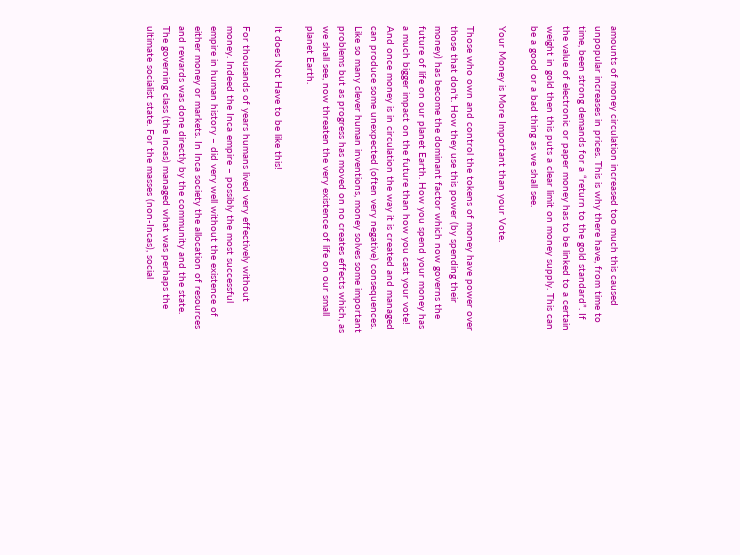amounts of money circulation increased too much this caused unpopular increases in prices. This is why there have, from time to time, been strong demands for a “return to the gold standard”. If the value of electronic or paper money has to be linked to a certain weight in gold then this puts a clear limit on money supply. This can be a good or a bad thing as we shall see.

Your Money is More Important than your Vote.

Those who own and control the tokens of money have power over those that don't. How they use this power (by spending their money) has become the dominant factor which now governs the future of life on our planet Earth. How you spend your money has a much bigger impact on the future than how you cast your vote! And once money is in circulation the way it is created and managed can produce some unexpected (often very negative) consequences. Like so many clever human inventions, money solves some important problems but as progress has moved on no creates effects which, as we shall see, now threaten the very existence of life on our small planet Earth.

It does Not Have to be like this!

For thousands of years humans lived very effectively without money. Indeed the Inca empire – possibly the most successful empire in human history – did very well without the existence of either money or markets. In Inca society the allocation of resources and rewards was done directly by the community and the state. The governing class (the Incas) managed what was perhaps the ultimate socialist state. For the masses (non-Incas), social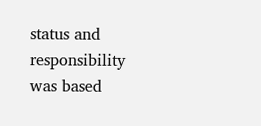status and responsibility was based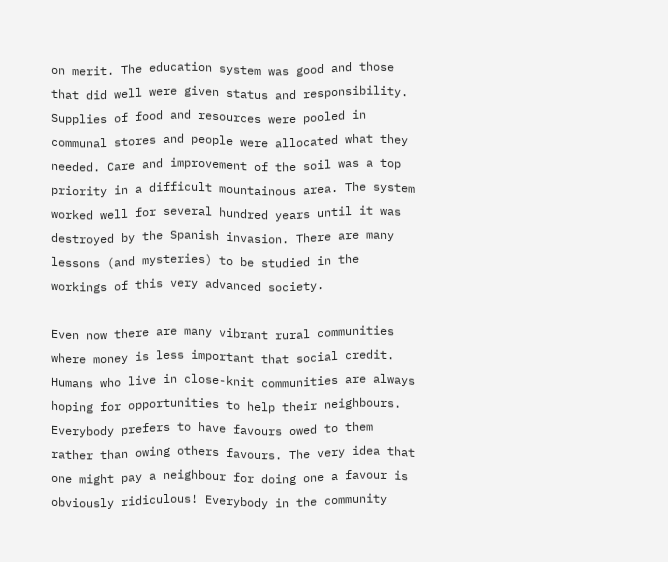on merit. The education system was good and those that did well were given status and responsibility. Supplies of food and resources were pooled in communal stores and people were allocated what they needed. Care and improvement of the soil was a top priority in a difficult mountainous area. The system worked well for several hundred years until it was destroyed by the Spanish invasion. There are many lessons (and mysteries) to be studied in the workings of this very advanced society.

Even now there are many vibrant rural communities where money is less important that social credit. Humans who live in close-knit communities are always hoping for opportunities to help their neighbours. Everybody prefers to have favours owed to them rather than owing others favours. The very idea that one might pay a neighbour for doing one a favour is obviously ridiculous! Everybody in the community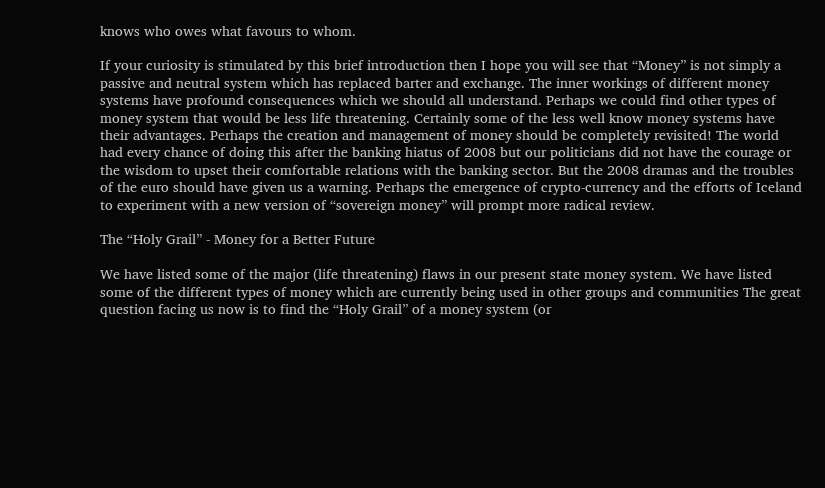knows who owes what favours to whom.

If your curiosity is stimulated by this brief introduction then I hope you will see that “Money” is not simply a passive and neutral system which has replaced barter and exchange. The inner workings of different money systems have profound consequences which we should all understand. Perhaps we could find other types of money system that would be less life threatening. Certainly some of the less well know money systems have their advantages. Perhaps the creation and management of money should be completely revisited! The world had every chance of doing this after the banking hiatus of 2008 but our politicians did not have the courage or the wisdom to upset their comfortable relations with the banking sector. But the 2008 dramas and the troubles of the euro should have given us a warning. Perhaps the emergence of crypto-currency and the efforts of Iceland to experiment with a new version of “sovereign money” will prompt more radical review.

The “Holy Grail” - Money for a Better Future

We have listed some of the major (life threatening) flaws in our present state money system. We have listed some of the different types of money which are currently being used in other groups and communities The great question facing us now is to find the “Holy Grail” of a money system (or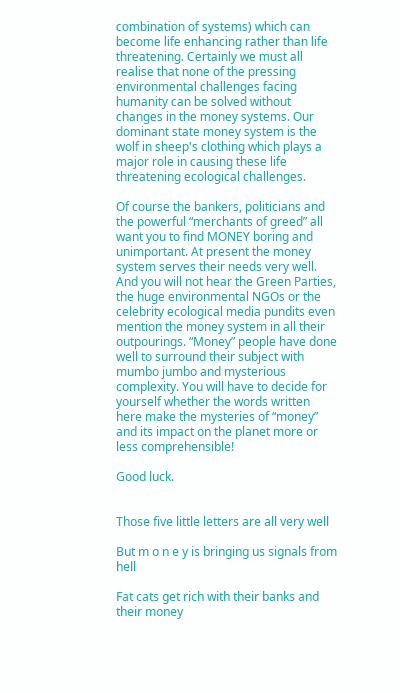combination of systems) which can become life enhancing rather than life threatening. Certainly we must all realise that none of the pressing environmental challenges facing humanity can be solved without changes in the money systems. Our dominant state money system is the wolf in sheep's clothing which plays a major role in causing these life threatening ecological challenges.

Of course the bankers, politicians and the powerful “merchants of greed” all want you to find MONEY boring and unimportant. At present the money system serves their needs very well. And you will not hear the Green Parties, the huge environmental NGOs or the celebrity ecological media pundits even mention the money system in all their outpourings. “Money” people have done well to surround their subject with mumbo jumbo and mysterious complexity. You will have to decide for yourself whether the words written here make the mysteries of “money” and its impact on the planet more or less comprehensible!

Good luck.


Those five little letters are all very well

But m o n e y is bringing us signals from hell

Fat cats get rich with their banks and their money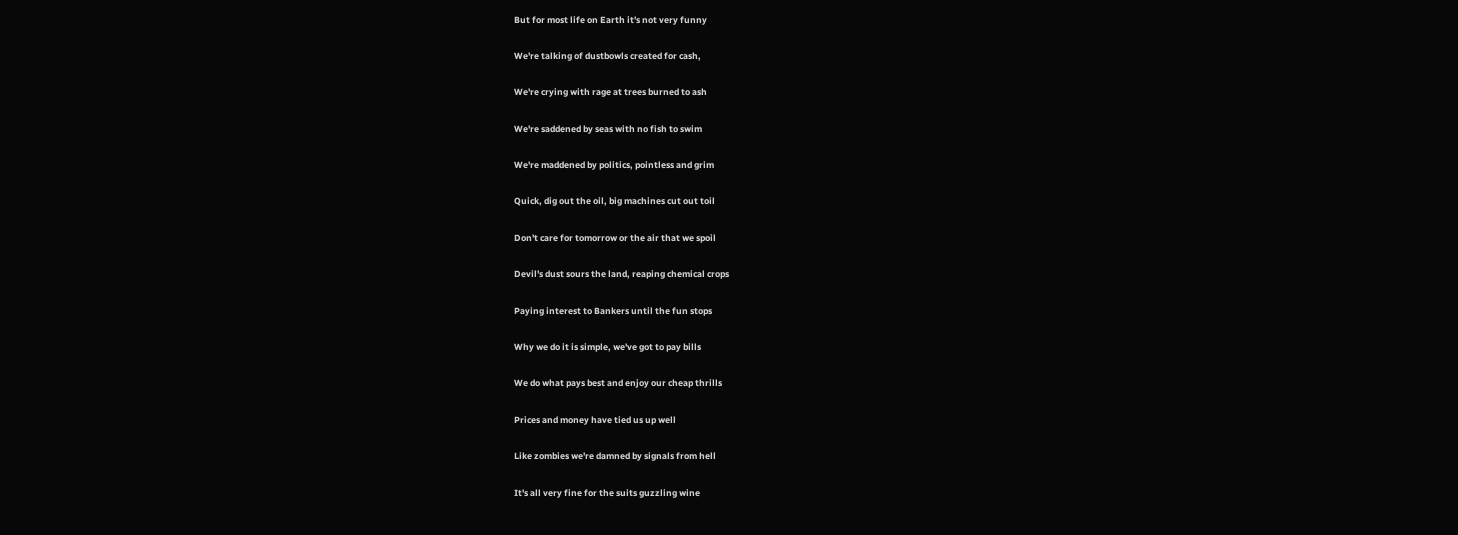But for most life on Earth it's not very funny

We're talking of dustbowls created for cash,

We're crying with rage at trees burned to ash

We're saddened by seas with no fish to swim

We're maddened by politics, pointless and grim

Quick, dig out the oil, big machines cut out toil

Don't care for tomorrow or the air that we spoil

Devil's dust sours the land, reaping chemical crops

Paying interest to Bankers until the fun stops

Why we do it is simple, we've got to pay bills

We do what pays best and enjoy our cheap thrills

Prices and money have tied us up well

Like zombies we're damned by signals from hell

It's all very fine for the suits guzzling wine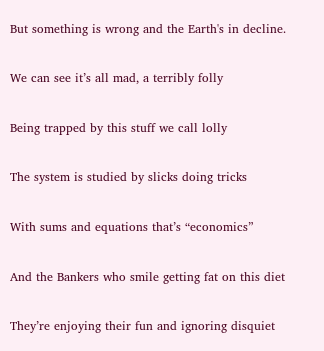But something is wrong and the Earth's in decline.

We can see it’s all mad, a terribly folly

Being trapped by this stuff we call lolly

The system is studied by slicks doing tricks

With sums and equations that’s “economics”

And the Bankers who smile getting fat on this diet

They’re enjoying their fun and ignoring disquiet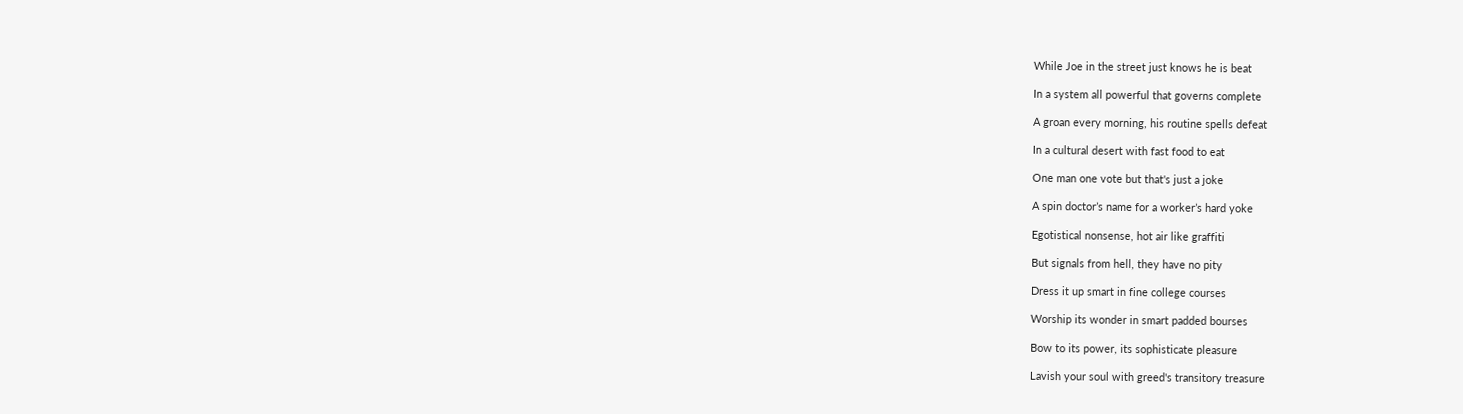While Joe in the street just knows he is beat

In a system all powerful that governs complete

A groan every morning, his routine spells defeat

In a cultural desert with fast food to eat

One man one vote but that's just a joke

A spin doctor’s name for a worker’s hard yoke

Egotistical nonsense, hot air like graffiti

But signals from hell, they have no pity

Dress it up smart in fine college courses

Worship its wonder in smart padded bourses

Bow to its power, its sophisticate pleasure

Lavish your soul with greed's transitory treasure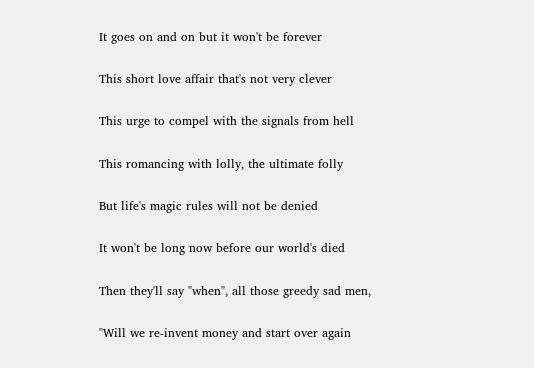It goes on and on but it won't be forever

This short love affair that's not very clever

This urge to compel with the signals from hell

This romancing with lolly, the ultimate folly

But life's magic rules will not be denied

It won't be long now before our world's died

Then they'll say "when", all those greedy sad men,

"Will we re-invent money and start over again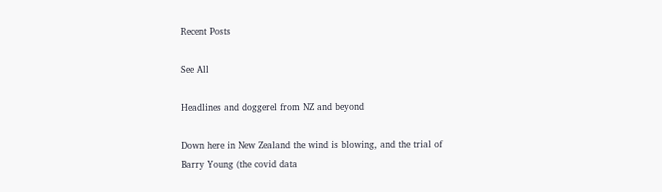Recent Posts

See All

Headlines and doggerel from NZ and beyond

Down here in New Zealand the wind is blowing, and the trial of Barry Young (the covid data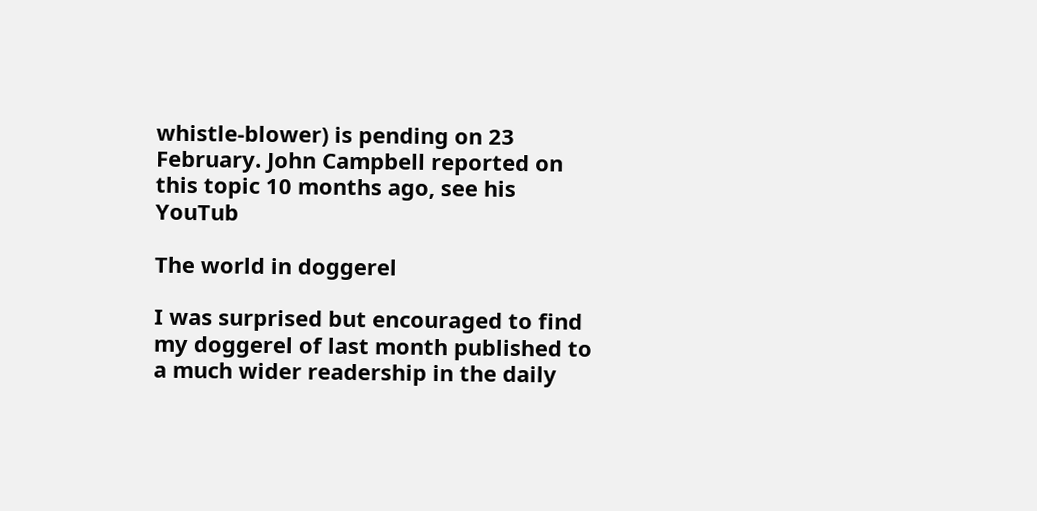whistle-blower) is pending on 23 February. John Campbell reported on this topic 10 months ago, see his YouTub

The world in doggerel

I was surprised but encouraged to find my doggerel of last month published to a much wider readership in the daily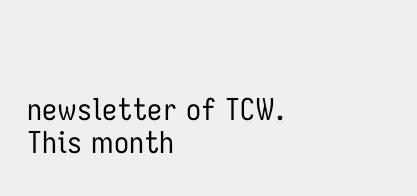newsletter of TCW. This month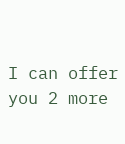I can offer you 2 more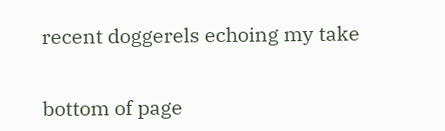recent doggerels echoing my take


bottom of page